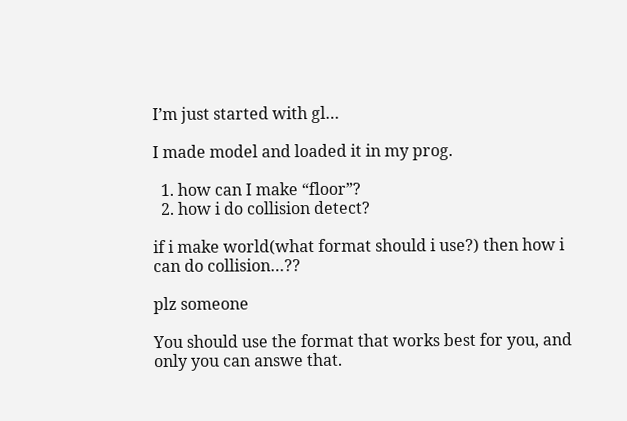I’m just started with gl…

I made model and loaded it in my prog.

  1. how can I make “floor”?
  2. how i do collision detect?

if i make world(what format should i use?) then how i can do collision…??

plz someone

You should use the format that works best for you, and only you can answe that.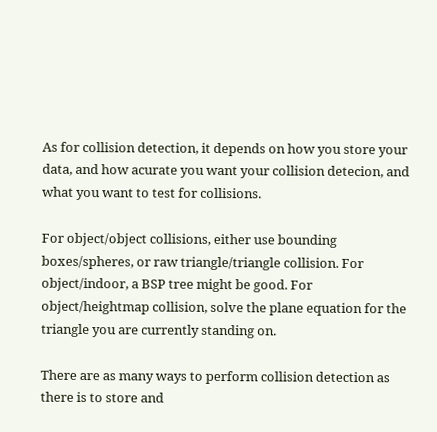As for collision detection, it depends on how you store your data, and how acurate you want your collision detecion, and what you want to test for collisions.

For object/object collisions, either use bounding boxes/spheres, or raw triangle/triangle collision. For object/indoor, a BSP tree might be good. For object/heightmap collision, solve the plane equation for the triangle you are currently standing on.

There are as many ways to perform collision detection as there is to store and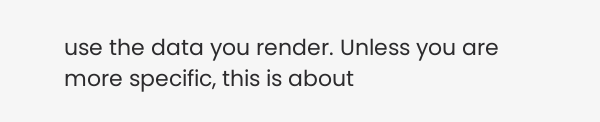use the data you render. Unless you are more specific, this is about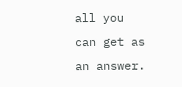all you can get as an answer.